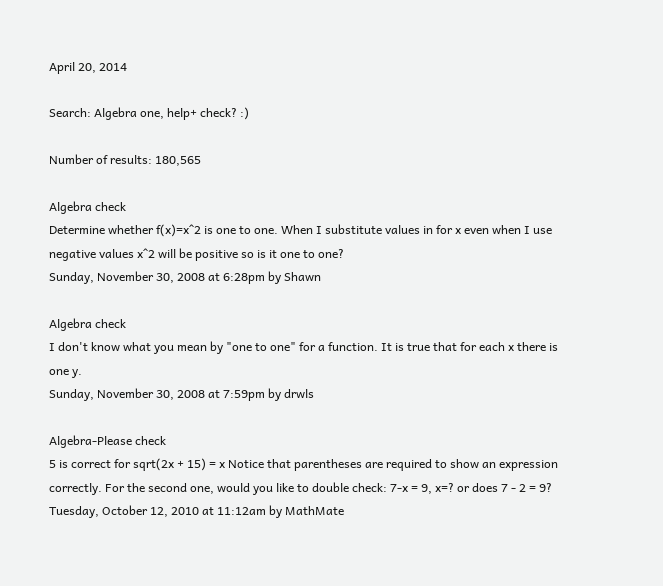April 20, 2014

Search: Algebra one, help+ check? :)

Number of results: 180,565

Algebra check
Determine whether f(x)=x^2 is one to one. When I substitute values in for x even when I use negative values x^2 will be positive so is it one to one?
Sunday, November 30, 2008 at 6:28pm by Shawn

Algebra check
I don't know what you mean by "one to one" for a function. It is true that for each x there is one y.
Sunday, November 30, 2008 at 7:59pm by drwls

Algebra-Please check
5 is correct for sqrt(2x + 15) = x Notice that parentheses are required to show an expression correctly. For the second one, would you like to double check: 7-x = 9, x=? or does 7 - 2 = 9?
Tuesday, October 12, 2010 at 11:12am by MathMate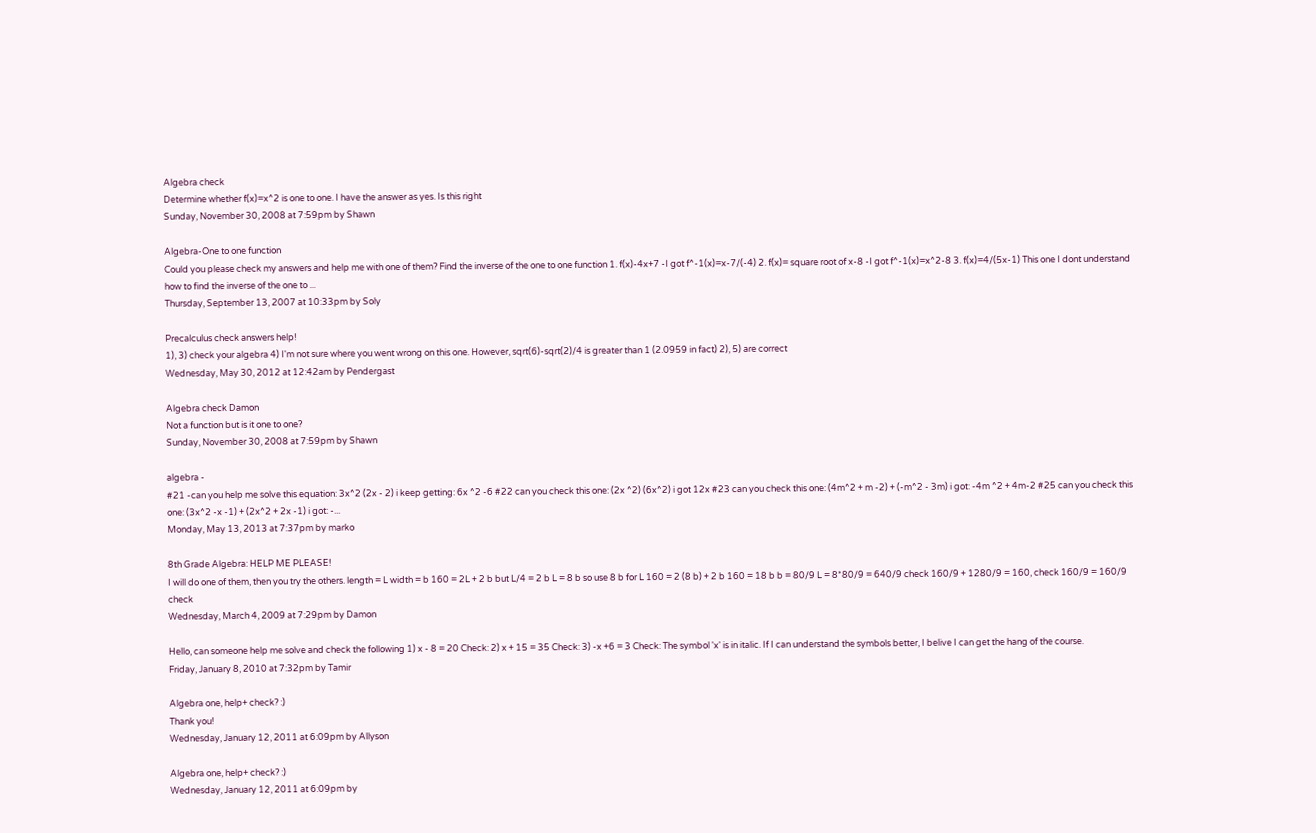Algebra check
Determine whether f(x)=x^2 is one to one. I have the answer as yes. Is this right
Sunday, November 30, 2008 at 7:59pm by Shawn

Algebra-One to one function
Could you please check my answers and help me with one of them? Find the inverse of the one to one function 1. f(x)-4x+7 -I got f^-1(x)=x-7/(-4) 2. f(x)= square root of x-8 -I got f^-1(x)=x^2-8 3. f(x)=4/(5x-1) This one I dont understand how to find the inverse of the one to ...
Thursday, September 13, 2007 at 10:33pm by Soly

Precalculus check answers help!
1), 3) check your algebra 4) I'm not sure where you went wrong on this one. However, sqrt(6)-sqrt(2)/4 is greater than 1 (2.0959 in fact) 2), 5) are correct
Wednesday, May 30, 2012 at 12:42am by Pendergast

Algebra check Damon
Not a function but is it one to one?
Sunday, November 30, 2008 at 7:59pm by Shawn

algebra -
#21 -can you help me solve this equation: 3x^2 (2x - 2) i keep getting: 6x ^2 -6 #22 can you check this one: (2x ^2) (6x^2) i got 12x #23 can you check this one: (4m^2 + m -2) + (-m^2 - 3m) i got: -4m ^2 + 4m-2 #25 can you check this one: (3x^2 -x -1) + (2x^2 + 2x -1) i got: -...
Monday, May 13, 2013 at 7:37pm by marko

8th Grade Algebra: HELP ME PLEASE!
I will do one of them, then you try the others. length = L width = b 160 = 2L + 2 b but L/4 = 2 b L = 8 b so use 8 b for L 160 = 2 (8 b) + 2 b 160 = 18 b b = 80/9 L = 8*80/9 = 640/9 check 160/9 + 1280/9 = 160, check 160/9 = 160/9 check
Wednesday, March 4, 2009 at 7:29pm by Damon

Hello, can someone help me solve and check the following 1) x - 8 = 20 Check: 2) x + 15 = 35 Check: 3) -x +6 = 3 Check: The symbol 'x' is in italic. If I can understand the symbols better, I belive I can get the hang of the course.
Friday, January 8, 2010 at 7:32pm by Tamir

Algebra one, help+ check? :)
Thank you!
Wednesday, January 12, 2011 at 6:09pm by Allyson

Algebra one, help+ check? :)
Wednesday, January 12, 2011 at 6:09pm by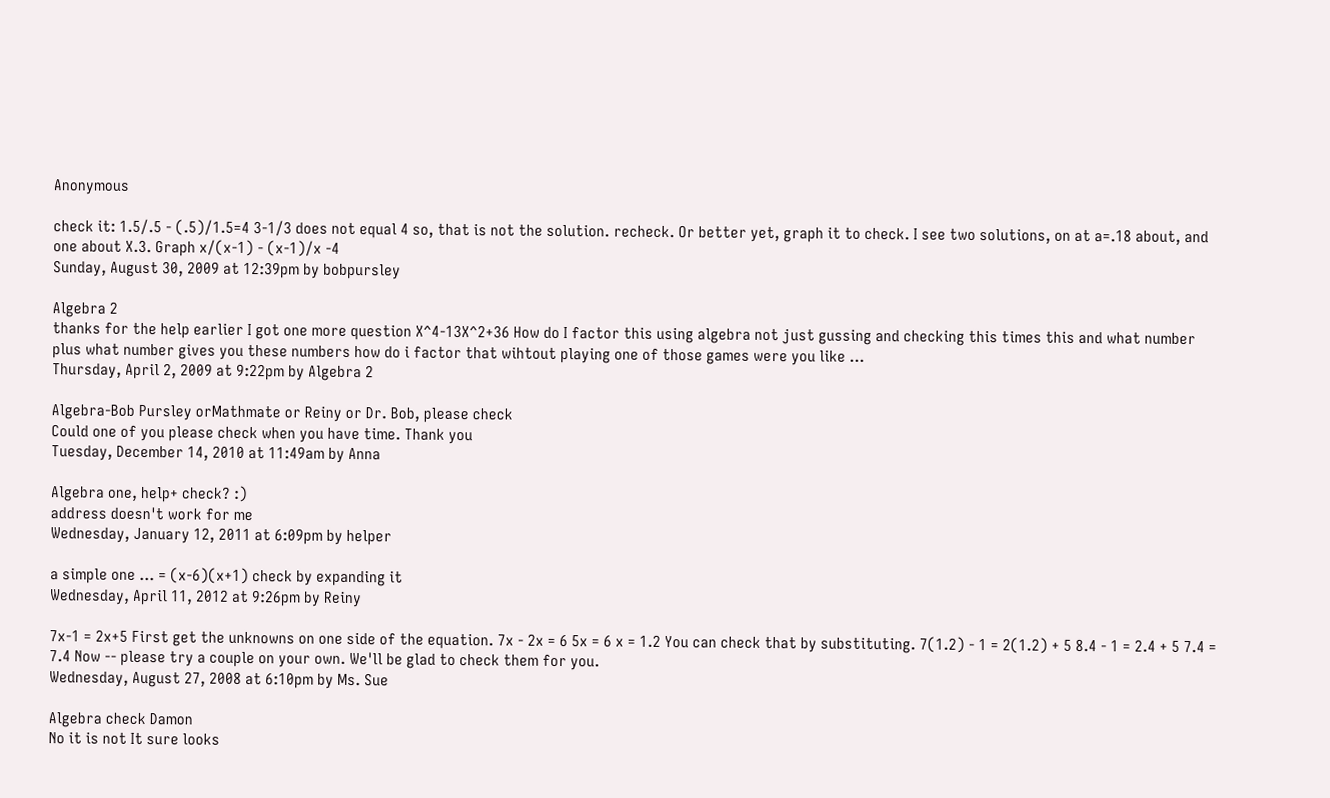Anonymous

check it: 1.5/.5 - (.5)/1.5=4 3-1/3 does not equal 4 so, that is not the solution. recheck. Or better yet, graph it to check. I see two solutions, on at a=.18 about, and one about X.3. Graph x/(x-1) - (x-1)/x -4
Sunday, August 30, 2009 at 12:39pm by bobpursley

Algebra 2
thanks for the help earlier I got one more question X^4-13X^2+36 How do I factor this using algebra not just gussing and checking this times this and what number plus what number gives you these numbers how do i factor that wihtout playing one of those games were you like ...
Thursday, April 2, 2009 at 9:22pm by Algebra 2

Algebra-Bob Pursley orMathmate or Reiny or Dr. Bob, please check
Could one of you please check when you have time. Thank you
Tuesday, December 14, 2010 at 11:49am by Anna

Algebra one, help+ check? :)
address doesn't work for me
Wednesday, January 12, 2011 at 6:09pm by helper

a simple one ... = (x-6)(x+1) check by expanding it
Wednesday, April 11, 2012 at 9:26pm by Reiny

7x-1 = 2x+5 First get the unknowns on one side of the equation. 7x - 2x = 6 5x = 6 x = 1.2 You can check that by substituting. 7(1.2) - 1 = 2(1.2) + 5 8.4 - 1 = 2.4 + 5 7.4 = 7.4 Now -- please try a couple on your own. We'll be glad to check them for you.
Wednesday, August 27, 2008 at 6:10pm by Ms. Sue

Algebra check Damon
No it is not It sure looks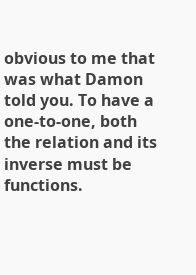obvious to me that was what Damon told you. To have a one-to-one, both the relation and its inverse must be functions.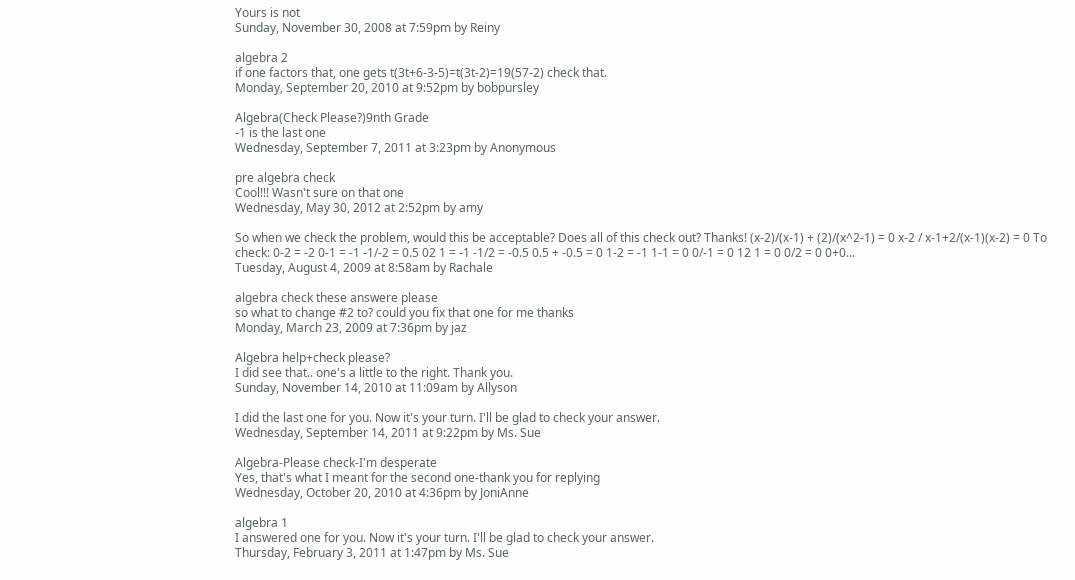Yours is not
Sunday, November 30, 2008 at 7:59pm by Reiny

algebra 2
if one factors that, one gets t(3t+6-3-5)=t(3t-2)=19(57-2) check that.
Monday, September 20, 2010 at 9:52pm by bobpursley

Algebra(Check Please?)9nth Grade
-1 is the last one
Wednesday, September 7, 2011 at 3:23pm by Anonymous

pre algebra check
Cool!!! Wasn't sure on that one
Wednesday, May 30, 2012 at 2:52pm by amy

So when we check the problem, would this be acceptable? Does all of this check out? Thanks! (x-2)/(x-1) + (2)/(x^2-1) = 0 x-2 / x-1+2/(x-1)(x-2) = 0 To check: 0-2 = -2 0-1 = -1 -1/-2 = 0.5 02 1 = -1 -1/2 = -0.5 0.5 + -0.5 = 0 1-2 = -1 1-1 = 0 0/-1 = 0 12 1 = 0 0/2 = 0 0+0...
Tuesday, August 4, 2009 at 8:58am by Rachale

algebra check these answere please
so what to change #2 to? could you fix that one for me thanks
Monday, March 23, 2009 at 7:36pm by jaz

Algebra help+check please?
I did see that.. one's a little to the right. Thank you.
Sunday, November 14, 2010 at 11:09am by Allyson

I did the last one for you. Now it's your turn. I'll be glad to check your answer.
Wednesday, September 14, 2011 at 9:22pm by Ms. Sue

Algebra-Please check-I'm desperate
Yes, that's what I meant for the second one-thank you for replying
Wednesday, October 20, 2010 at 4:36pm by JoniAnne

algebra 1
I answered one for you. Now it's your turn. I'll be glad to check your answer.
Thursday, February 3, 2011 at 1:47pm by Ms. Sue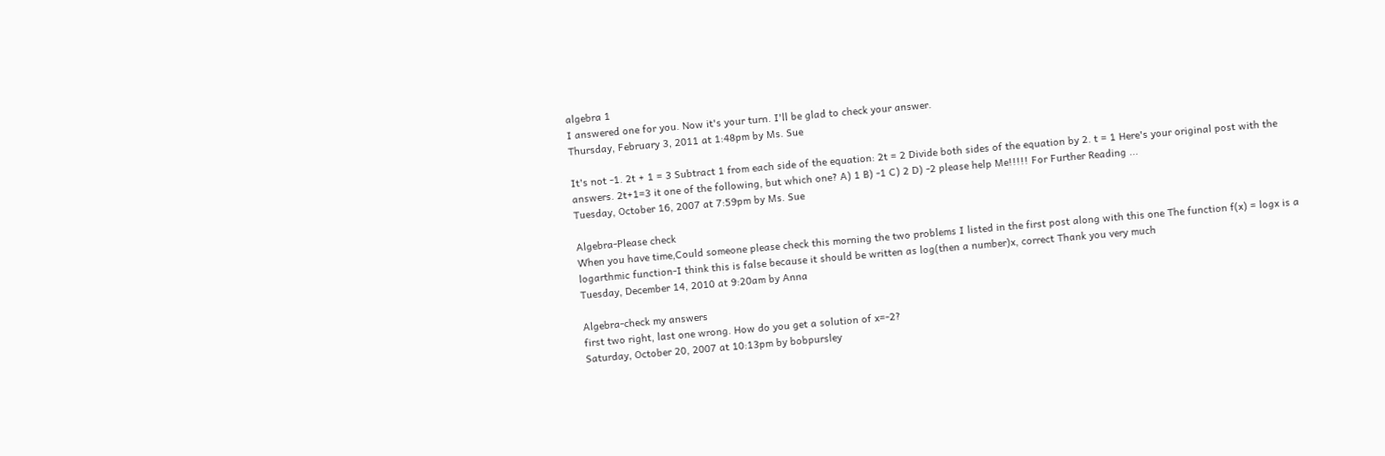algebra 1
I answered one for you. Now it's your turn. I'll be glad to check your answer.
Thursday, February 3, 2011 at 1:48pm by Ms. Sue

It's not -1. 2t + 1 = 3 Subtract 1 from each side of the equation: 2t = 2 Divide both sides of the equation by 2. t = 1 Here's your original post with the answers. 2t+1=3 it one of the following, but which one? A) 1 B) -1 C) 2 D) -2 please help Me!!!!! For Further Reading ...
Tuesday, October 16, 2007 at 7:59pm by Ms. Sue

Algebra-Please check
When you have time,Could someone please check this morning the two problems I listed in the first post along with this one The function f(x) = logx is a logarthmic function-I think this is false because it should be written as log(then a number)x, correct Thank you very much
Tuesday, December 14, 2010 at 9:20am by Anna

Algebra-check my answers
first two right, last one wrong. How do you get a solution of x=-2?
Saturday, October 20, 2007 at 10:13pm by bobpursley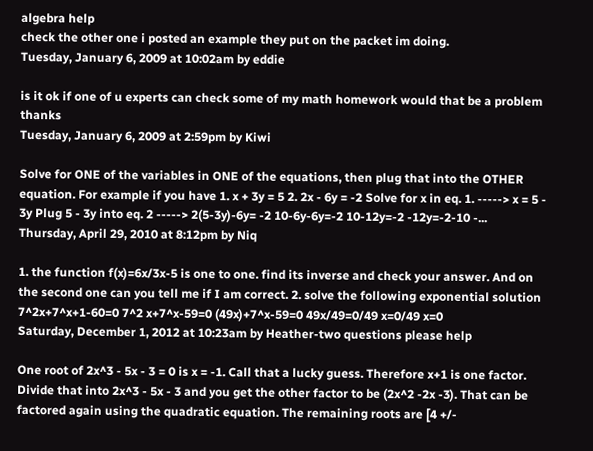algebra help
check the other one i posted an example they put on the packet im doing.
Tuesday, January 6, 2009 at 10:02am by eddie

is it ok if one of u experts can check some of my math homework would that be a problem thanks
Tuesday, January 6, 2009 at 2:59pm by Kiwi

Solve for ONE of the variables in ONE of the equations, then plug that into the OTHER equation. For example if you have 1. x + 3y = 5 2. 2x - 6y = -2 Solve for x in eq. 1. -----> x = 5 - 3y Plug 5 - 3y into eq. 2 -----> 2(5-3y)-6y= -2 10-6y-6y=-2 10-12y=-2 -12y=-2-10 -...
Thursday, April 29, 2010 at 8:12pm by Niq

1. the function f(x)=6x/3x-5 is one to one. find its inverse and check your answer. And on the second one can you tell me if I am correct. 2. solve the following exponential solution 7^2x+7^x+1-60=0 7^2 x+7^x-59=0 (49x)+7^x-59=0 49x/49=0/49 x=0/49 x=0
Saturday, December 1, 2012 at 10:23am by Heather-two questions please help

One root of 2x^3 - 5x - 3 = 0 is x = -1. Call that a lucky guess. Therefore x+1 is one factor. Divide that into 2x^3 - 5x - 3 and you get the other factor to be (2x^2 -2x -3). That can be factored again using the quadratic equation. The remaining roots are [4 +/-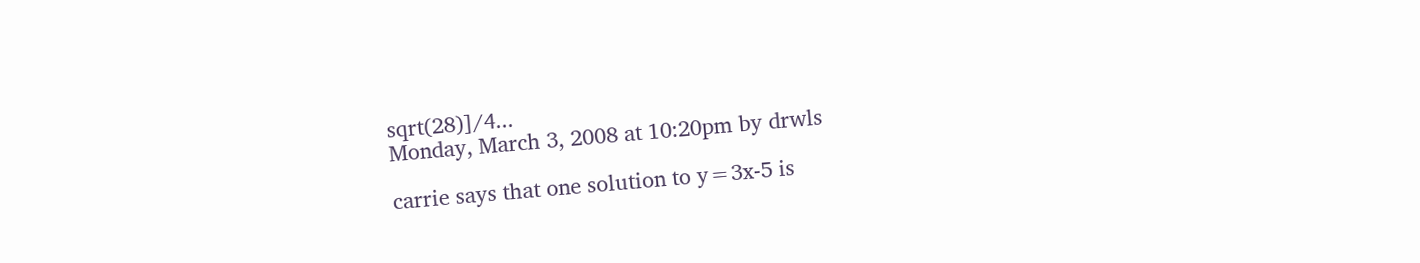sqrt(28)]/4...
Monday, March 3, 2008 at 10:20pm by drwls

carrie says that one solution to y=3x-5 is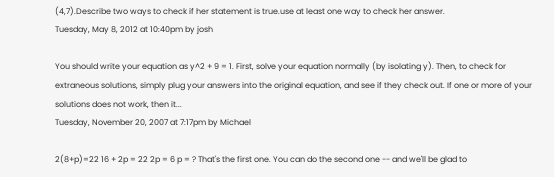(4,7).Describe two ways to check if her statement is true.use at least one way to check her answer.
Tuesday, May 8, 2012 at 10:40pm by josh

You should write your equation as y^2 + 9 = 1. First, solve your equation normally (by isolating y). Then, to check for extraneous solutions, simply plug your answers into the original equation, and see if they check out. If one or more of your solutions does not work, then it...
Tuesday, November 20, 2007 at 7:17pm by Michael

2(8+p)=22 16 + 2p = 22 2p = 6 p = ? That's the first one. You can do the second one -- and we'll be glad to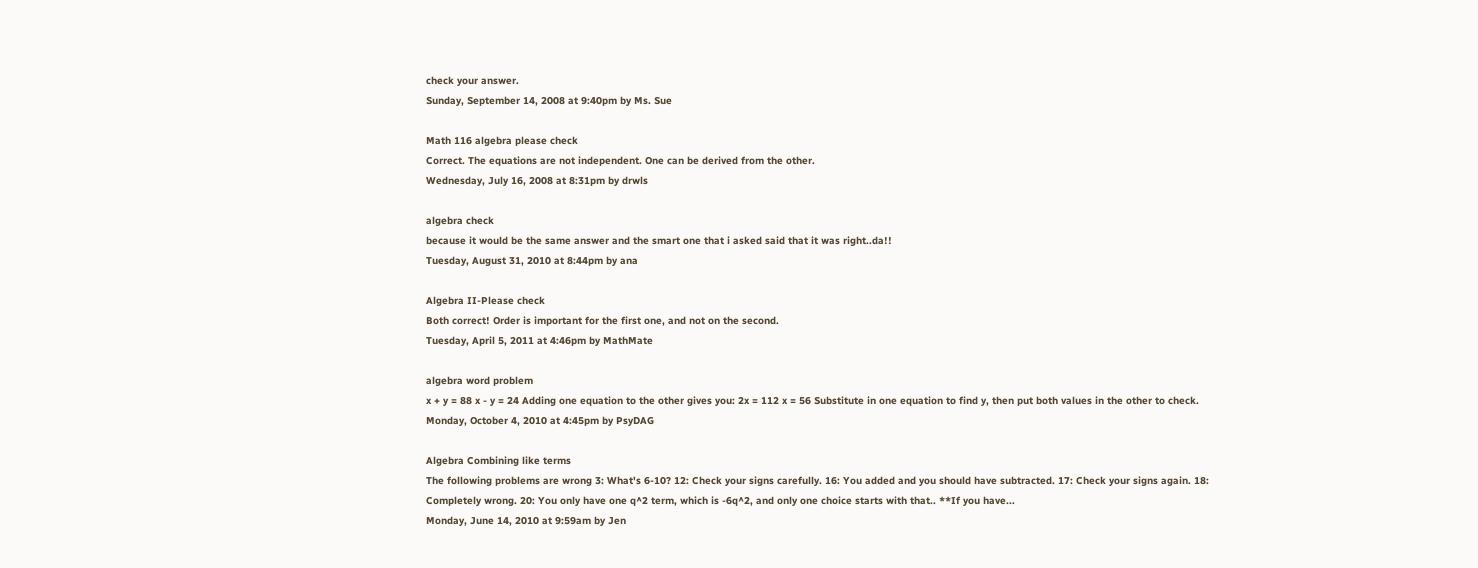check your answer.
Sunday, September 14, 2008 at 9:40pm by Ms. Sue

Math 116 algebra please check
Correct. The equations are not independent. One can be derived from the other.
Wednesday, July 16, 2008 at 8:31pm by drwls

algebra check
because it would be the same answer and the smart one that i asked said that it was right..da!!
Tuesday, August 31, 2010 at 8:44pm by ana

Algebra II-Please check
Both correct! Order is important for the first one, and not on the second.
Tuesday, April 5, 2011 at 4:46pm by MathMate

algebra word problem
x + y = 88 x - y = 24 Adding one equation to the other gives you: 2x = 112 x = 56 Substitute in one equation to find y, then put both values in the other to check.
Monday, October 4, 2010 at 4:45pm by PsyDAG

Algebra Combining like terms
The following problems are wrong 3: What's 6-10? 12: Check your signs carefully. 16: You added and you should have subtracted. 17: Check your signs again. 18: Completely wrong. 20: You only have one q^2 term, which is -6q^2, and only one choice starts with that.. **If you have...
Monday, June 14, 2010 at 9:59am by Jen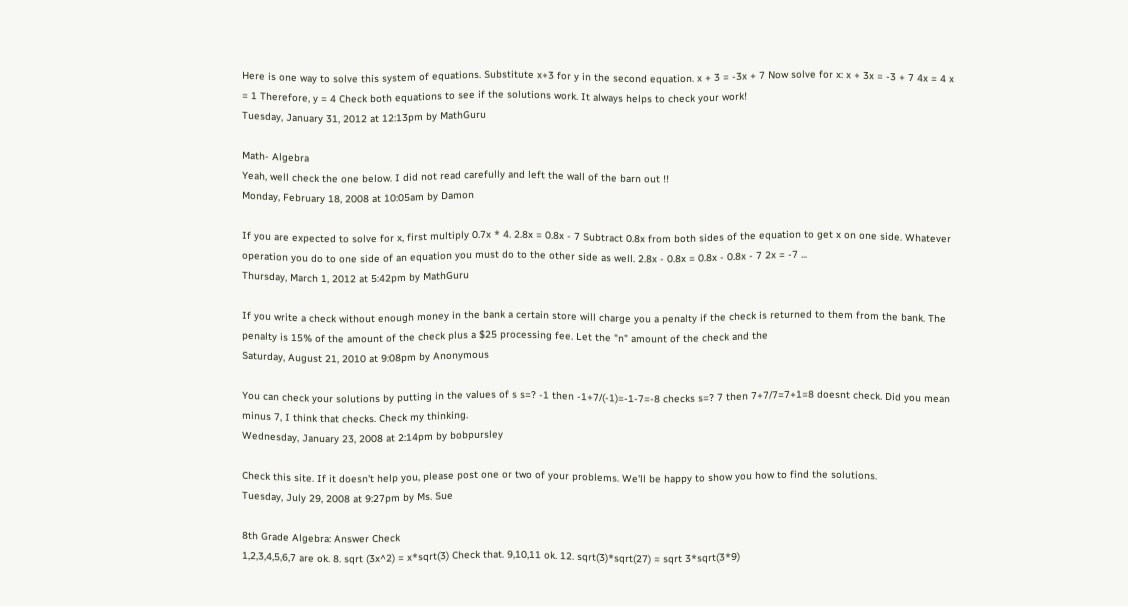Here is one way to solve this system of equations. Substitute x+3 for y in the second equation. x + 3 = -3x + 7 Now solve for x: x + 3x = -3 + 7 4x = 4 x = 1 Therefore, y = 4 Check both equations to see if the solutions work. It always helps to check your work!
Tuesday, January 31, 2012 at 12:13pm by MathGuru

Math- Algebra
Yeah, well check the one below. I did not read carefully and left the wall of the barn out !!
Monday, February 18, 2008 at 10:05am by Damon

If you are expected to solve for x, first multiply 0.7x * 4. 2.8x = 0.8x - 7 Subtract 0.8x from both sides of the equation to get x on one side. Whatever operation you do to one side of an equation you must do to the other side as well. 2.8x - 0.8x = 0.8x - 0.8x - 7 2x = -7 ...
Thursday, March 1, 2012 at 5:42pm by MathGuru

If you write a check without enough money in the bank a certain store will charge you a penalty if the check is returned to them from the bank. The penalty is 15% of the amount of the check plus a $25 processing fee. Let the "n" amount of the check and the
Saturday, August 21, 2010 at 9:08pm by Anonymous

You can check your solutions by putting in the values of s s=? -1 then -1+7/(-1)=-1-7=-8 checks s=? 7 then 7+7/7=7+1=8 doesnt check. Did you mean minus 7, I think that checks. Check my thinking.
Wednesday, January 23, 2008 at 2:14pm by bobpursley

Check this site. If it doesn't help you, please post one or two of your problems. We'll be happy to show you how to find the solutions.
Tuesday, July 29, 2008 at 9:27pm by Ms. Sue

8th Grade Algebra: Answer Check
1,2,3,4,5,6,7 are ok. 8. sqrt (3x^2) = x*sqrt(3) Check that. 9,10,11 ok. 12. sqrt(3)*sqrt(27) = sqrt 3*sqrt(3*9)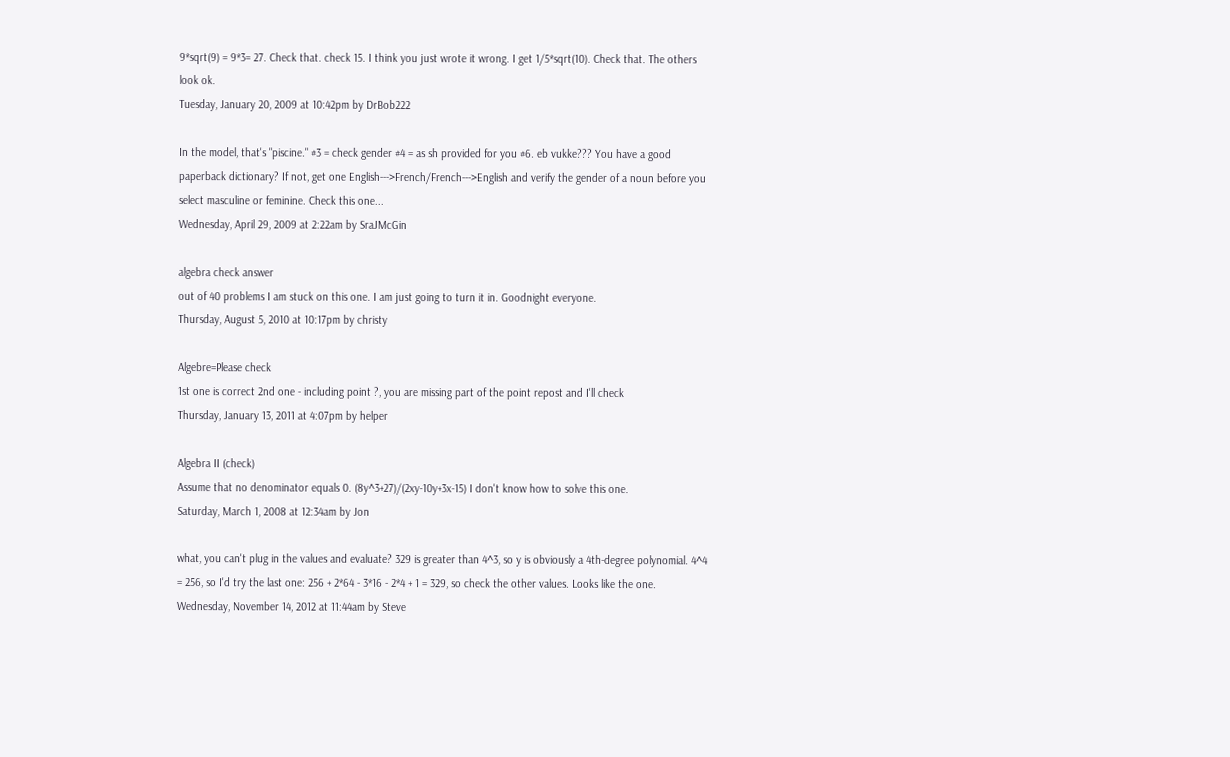9*sqrt(9) = 9*3= 27. Check that. check 15. I think you just wrote it wrong. I get 1/5*sqrt(10). Check that. The others look ok.
Tuesday, January 20, 2009 at 10:42pm by DrBob222

In the model, that's "piscine." #3 = check gender #4 = as sh provided for you #6. eb vukke??? You have a good paperback dictionary? If not, get one English--->French/French--->English and verify the gender of a noun before you select masculine or feminine. Check this one...
Wednesday, April 29, 2009 at 2:22am by SraJMcGin

algebra check answer
out of 40 problems I am stuck on this one. I am just going to turn it in. Goodnight everyone.
Thursday, August 5, 2010 at 10:17pm by christy

Algebre=Please check
1st one is correct 2nd one - including point ?, you are missing part of the point repost and I'll check
Thursday, January 13, 2011 at 4:07pm by helper

Algebra II (check)
Assume that no denominator equals 0. (8y^3+27)/(2xy-10y+3x-15) I don't know how to solve this one.
Saturday, March 1, 2008 at 12:34am by Jon

what, you can't plug in the values and evaluate? 329 is greater than 4^3, so y is obviously a 4th-degree polynomial. 4^4 = 256, so I'd try the last one: 256 + 2*64 - 3*16 - 2*4 + 1 = 329, so check the other values. Looks like the one.
Wednesday, November 14, 2012 at 11:44am by Steve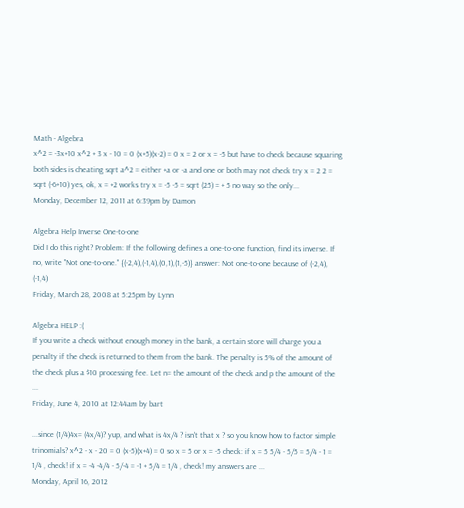Math - Algebra
x^2 = -3x+10 x^2 + 3 x - 10 = 0 (x+5)(x-2) = 0 x = 2 or x = -5 but have to check because squaring both sides is cheating sqrt a^2 = either +a or -a and one or both may not check try x = 2 2 = sqrt (-6+10) yes, ok, x = +2 works try x = -5 -5 = sqrt (25) = + 5 no way so the only...
Monday, December 12, 2011 at 6:39pm by Damon

Algebra Help Inverse One-to-one
Did I do this right? Problem: If the following defines a one-to-one function, find its inverse. If no, write "Not one-to-one." {(-2,4),(-1,4),(0,1),(1,-5)} answer: Not one-to-one because of (-2,4), (-1,4)
Friday, March 28, 2008 at 5:25pm by Lynn

Algebra HELP :(
If you write a check without enough money in the bank, a certain store will charge you a penalty if the check is returned to them from the bank. The penalty is 5% of the amount of the check plus a $10 processing fee. Let n= the amount of the check and p the amount of the ...
Friday, June 4, 2010 at 12:44am by bart

...since (1/4)4x= (4x/4)? yup, and what is 4x/4 ? isn't that x ? so you know how to factor simple trinomials? x^2 - x - 20 = 0 (x-5)(x+4) = 0 so x = 5 or x = -5 check: if x = 5 5/4 - 5/5 = 5/4 - 1 = 1/4 , check! if x = -4 -4/4 - 5/-4 = -1 + 5/4 = 1/4 , check! my answers are ...
Monday, April 16, 2012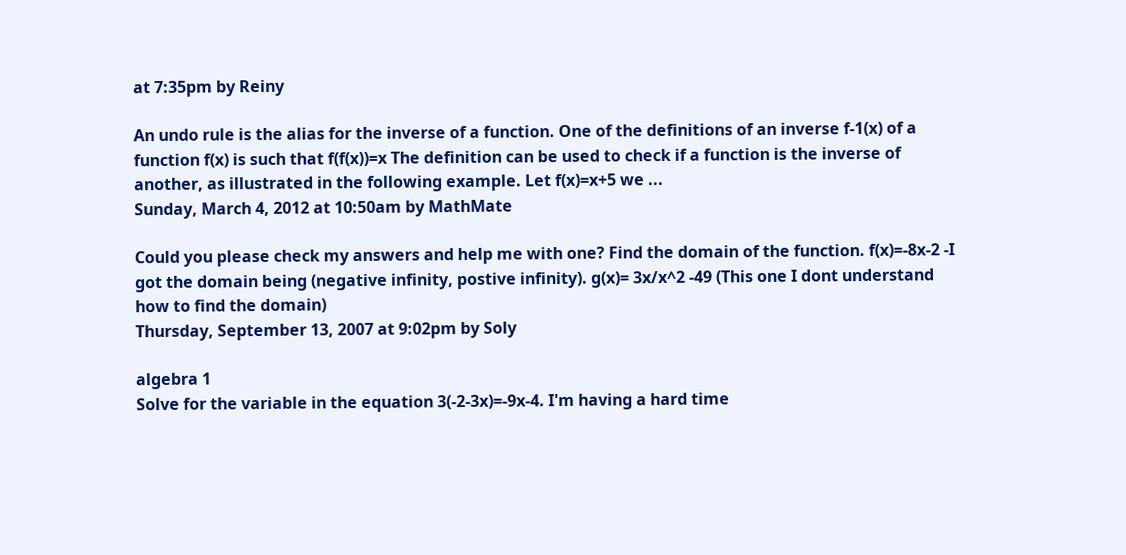at 7:35pm by Reiny

An undo rule is the alias for the inverse of a function. One of the definitions of an inverse f-1(x) of a function f(x) is such that f(f(x))=x The definition can be used to check if a function is the inverse of another, as illustrated in the following example. Let f(x)=x+5 we ...
Sunday, March 4, 2012 at 10:50am by MathMate

Could you please check my answers and help me with one? Find the domain of the function. f(x)=-8x-2 -I got the domain being (negative infinity, postive infinity). g(x)= 3x/x^2 -49 (This one I dont understand how to find the domain)
Thursday, September 13, 2007 at 9:02pm by Soly

algebra 1
Solve for the variable in the equation 3(-2-3x)=-9x-4. I'm having a hard time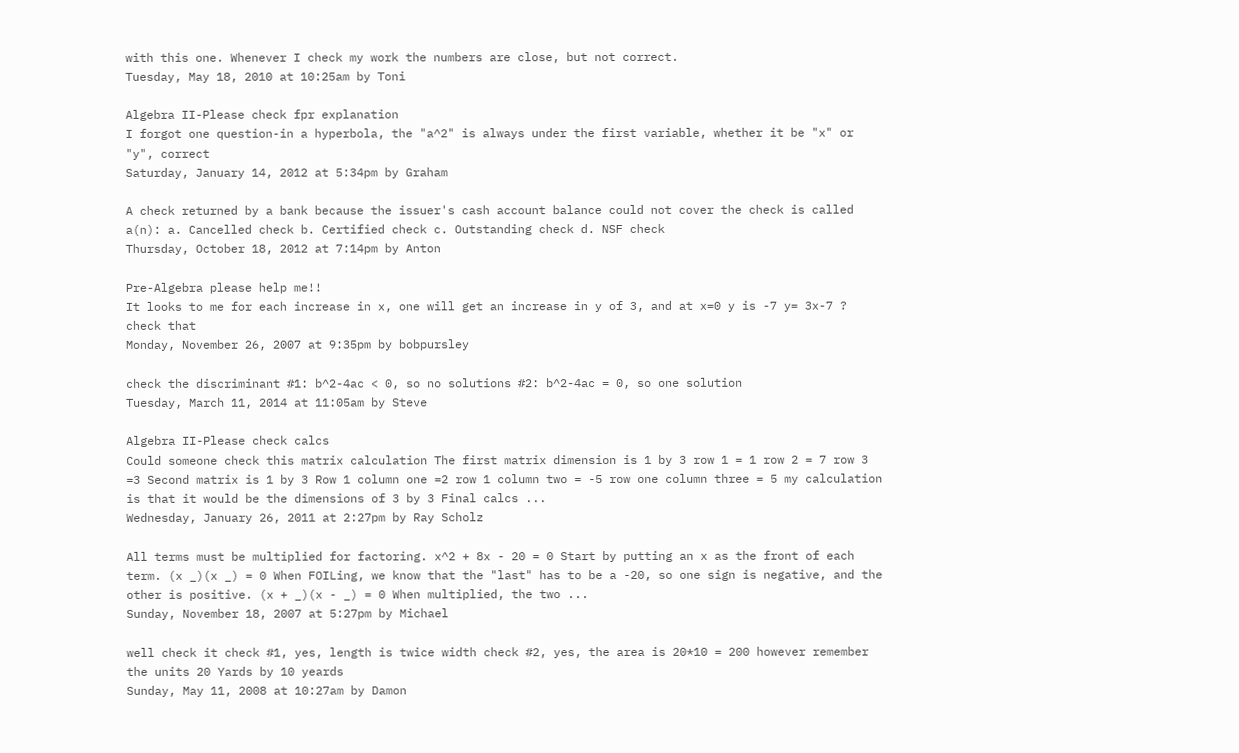with this one. Whenever I check my work the numbers are close, but not correct.
Tuesday, May 18, 2010 at 10:25am by Toni

Algebra II-Please check fpr explanation
I forgot one question-in a hyperbola, the "a^2" is always under the first variable, whether it be "x" or "y", correct
Saturday, January 14, 2012 at 5:34pm by Graham

A check returned by a bank because the issuer's cash account balance could not cover the check is called a(n): a. Cancelled check b. Certified check c. Outstanding check d. NSF check
Thursday, October 18, 2012 at 7:14pm by Anton

Pre-Algebra please help me!!
It looks to me for each increase in x, one will get an increase in y of 3, and at x=0 y is -7 y= 3x-7 ? check that
Monday, November 26, 2007 at 9:35pm by bobpursley

check the discriminant #1: b^2-4ac < 0, so no solutions #2: b^2-4ac = 0, so one solution
Tuesday, March 11, 2014 at 11:05am by Steve

Algebra II-Please check calcs
Could someone check this matrix calculation The first matrix dimension is 1 by 3 row 1 = 1 row 2 = 7 row 3 =3 Second matrix is 1 by 3 Row 1 column one =2 row 1 column two = -5 row one column three = 5 my calculation is that it would be the dimensions of 3 by 3 Final calcs ...
Wednesday, January 26, 2011 at 2:27pm by Ray Scholz

All terms must be multiplied for factoring. x^2 + 8x - 20 = 0 Start by putting an x as the front of each term. (x _)(x _) = 0 When FOILing, we know that the "last" has to be a -20, so one sign is negative, and the other is positive. (x + _)(x - _) = 0 When multiplied, the two ...
Sunday, November 18, 2007 at 5:27pm by Michael

well check it check #1, yes, length is twice width check #2, yes, the area is 20*10 = 200 however remember the units 20 Yards by 10 yeards
Sunday, May 11, 2008 at 10:27am by Damon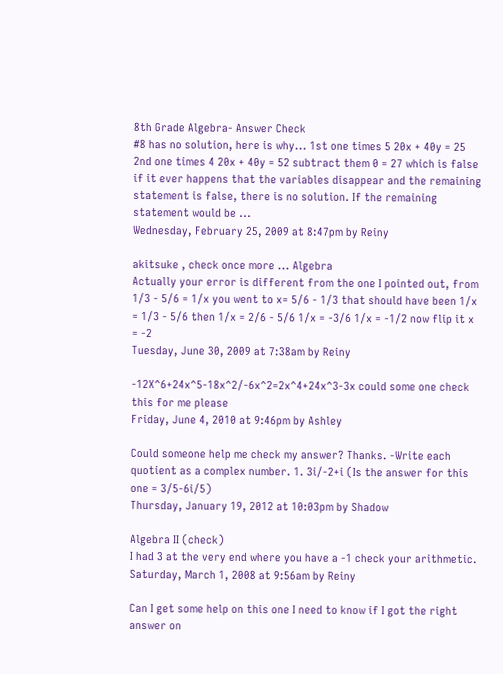8th Grade Algebra- Answer Check
#8 has no solution, here is why... 1st one times 5 20x + 40y = 25 2nd one times 4 20x + 40y = 52 subtract them 0 = 27 which is false if it ever happens that the variables disappear and the remaining statement is false, there is no solution. If the remaining statement would be ...
Wednesday, February 25, 2009 at 8:47pm by Reiny

akitsuke , check once more ... Algebra
Actually your error is different from the one I pointed out, from 1/3 - 5/6 = 1/x you went to x= 5/6 - 1/3 that should have been 1/x = 1/3 - 5/6 then 1/x = 2/6 - 5/6 1/x = -3/6 1/x = -1/2 now flip it x = -2
Tuesday, June 30, 2009 at 7:38am by Reiny

-12X^6+24x^5-18x^2/-6x^2=2x^4+24x^3-3x could some one check this for me please
Friday, June 4, 2010 at 9:46pm by Ashley

Could someone help me check my answer? Thanks. -Write each quotient as a complex number. 1. 3i/-2+i (Is the answer for this one = 3/5-6i/5)
Thursday, January 19, 2012 at 10:03pm by Shadow

Algebra II (check)
I had 3 at the very end where you have a -1 check your arithmetic.
Saturday, March 1, 2008 at 9:56am by Reiny

Can I get some help on this one I need to know if I got the right answer on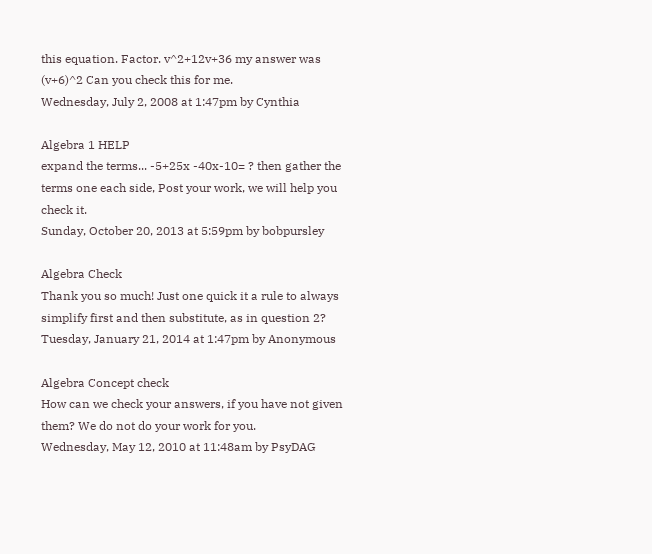this equation. Factor. v^2+12v+36 my answer was (v+6)^2 Can you check this for me.
Wednesday, July 2, 2008 at 1:47pm by Cynthia

Algebra 1 HELP
expand the terms... -5+25x -40x-10= ? then gather the terms one each side, Post your work, we will help you check it.
Sunday, October 20, 2013 at 5:59pm by bobpursley

Algebra Check
Thank you so much! Just one quick it a rule to always simplify first and then substitute, as in question 2?
Tuesday, January 21, 2014 at 1:47pm by Anonymous

Algebra Concept check
How can we check your answers, if you have not given them? We do not do your work for you.
Wednesday, May 12, 2010 at 11:48am by PsyDAG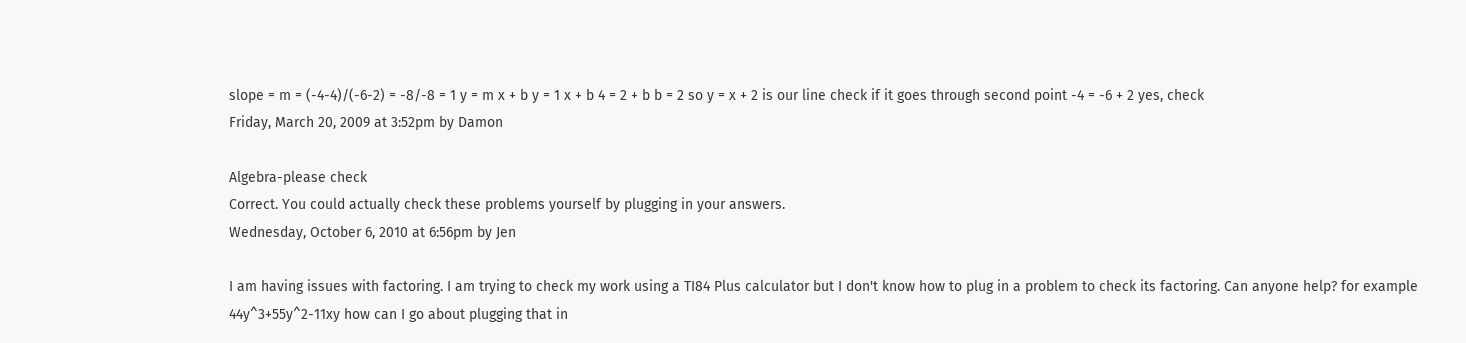slope = m = (-4-4)/(-6-2) = -8/-8 = 1 y = m x + b y = 1 x + b 4 = 2 + b b = 2 so y = x + 2 is our line check if it goes through second point -4 = -6 + 2 yes, check
Friday, March 20, 2009 at 3:52pm by Damon

Algebra-please check
Correct. You could actually check these problems yourself by plugging in your answers.
Wednesday, October 6, 2010 at 6:56pm by Jen

I am having issues with factoring. I am trying to check my work using a TI84 Plus calculator but I don't know how to plug in a problem to check its factoring. Can anyone help? for example 44y^3+55y^2-11xy how can I go about plugging that in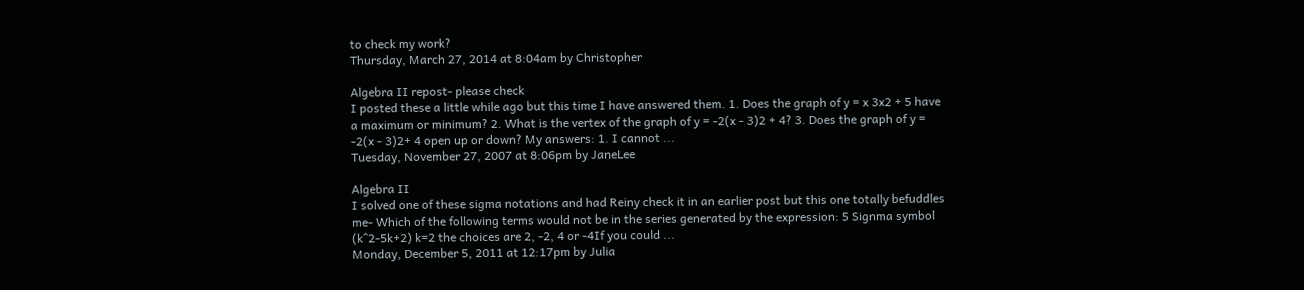to check my work?
Thursday, March 27, 2014 at 8:04am by Christopher

Algebra II repost- please check
I posted these a little while ago but this time I have answered them. 1. Does the graph of y = x 3x2 + 5 have a maximum or minimum? 2. What is the vertex of the graph of y = -2(x - 3)2 + 4? 3. Does the graph of y = -2(x - 3)2+ 4 open up or down? My answers: 1. I cannot ...
Tuesday, November 27, 2007 at 8:06pm by JaneLee

Algebra II
I solved one of these sigma notations and had Reiny check it in an earlier post but this one totally befuddles me- Which of the following terms would not be in the series generated by the expression: 5 Signma symbol (k^2-5k+2) k=2 the choices are 2, -2, 4 or -4If you could ...
Monday, December 5, 2011 at 12:17pm by Julia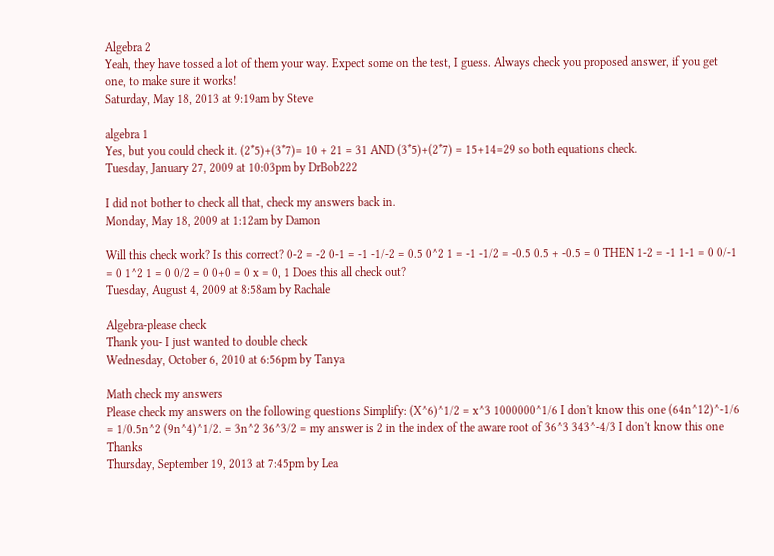Algebra 2
Yeah, they have tossed a lot of them your way. Expect some on the test, I guess. Always check you proposed answer, if you get one, to make sure it works!
Saturday, May 18, 2013 at 9:19am by Steve

algebra 1
Yes, but you could check it. (2*5)+(3*7)= 10 + 21 = 31 AND (3*5)+(2*7) = 15+14=29 so both equations check.
Tuesday, January 27, 2009 at 10:03pm by DrBob222

I did not bother to check all that, check my answers back in.
Monday, May 18, 2009 at 1:12am by Damon

Will this check work? Is this correct? 0-2 = -2 0-1 = -1 -1/-2 = 0.5 0^2 1 = -1 -1/2 = -0.5 0.5 + -0.5 = 0 THEN 1-2 = -1 1-1 = 0 0/-1 = 0 1^2 1 = 0 0/2 = 0 0+0 = 0 x = 0, 1 Does this all check out?
Tuesday, August 4, 2009 at 8:58am by Rachale

Algebra-please check
Thank you- I just wanted to double check
Wednesday, October 6, 2010 at 6:56pm by Tanya

Math check my answers
Please check my answers on the following questions Simplify: (X^6)^1/2 = x^3 1000000^1/6 I don't know this one (64n^12)^-1/6 = 1/0.5n^2 (9n^4)^1/2. = 3n^2 36^3/2 = my answer is 2 in the index of the aware root of 36^3 343^-4/3 I don't know this one Thanks
Thursday, September 19, 2013 at 7:45pm by Lea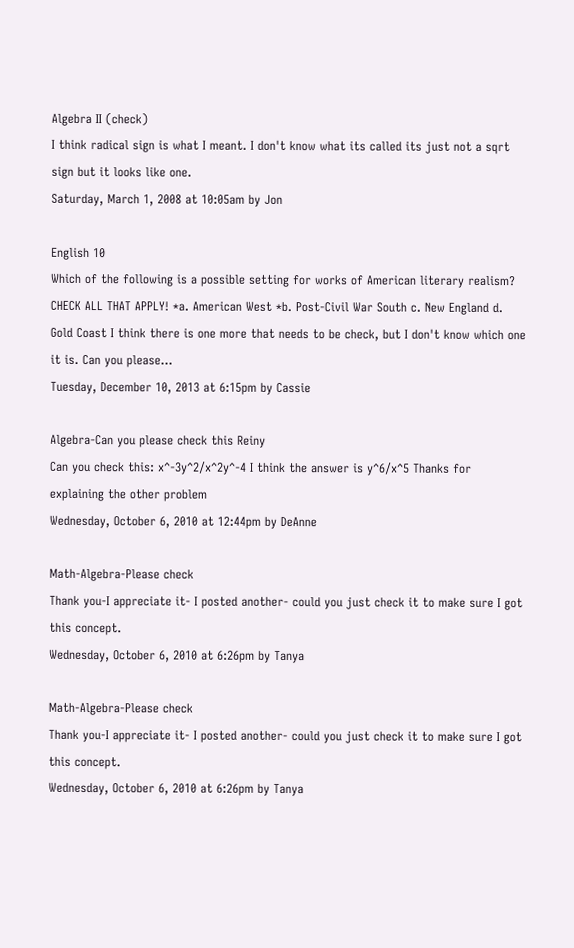Algebra II (check)
I think radical sign is what I meant. I don't know what its called its just not a sqrt sign but it looks like one.
Saturday, March 1, 2008 at 10:05am by Jon

English 10
Which of the following is a possible setting for works of American literary realism? CHECK ALL THAT APPLY! *a. American West *b. Post-Civil War South c. New England d. Gold Coast I think there is one more that needs to be check, but I don't know which one it is. Can you please...
Tuesday, December 10, 2013 at 6:15pm by Cassie

Algebra-Can you please check this Reiny
Can you check this: x^-3y^2/x^2y^-4 I think the answer is y^6/x^5 Thanks for explaining the other problem
Wednesday, October 6, 2010 at 12:44pm by DeAnne

Math-Algebra-Please check
Thank you-I appreciate it- I posted another- could you just check it to make sure I got this concept.
Wednesday, October 6, 2010 at 6:26pm by Tanya

Math-Algebra-Please check
Thank you-I appreciate it- I posted another- could you just check it to make sure I got this concept.
Wednesday, October 6, 2010 at 6:26pm by Tanya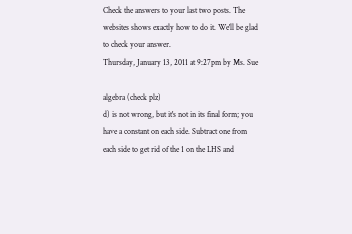Check the answers to your last two posts. The websites shows exactly how to do it. We'll be glad to check your answer.
Thursday, January 13, 2011 at 9:27pm by Ms. Sue

algebra (check plz)
d) is not wrong, but it's not in its final form; you have a constant on each side. Subtract one from each side to get rid of the 1 on the LHS and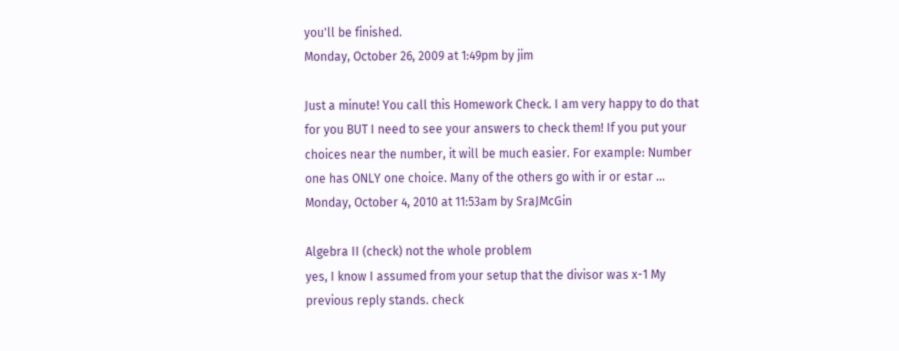you'll be finished.
Monday, October 26, 2009 at 1:49pm by jim

Just a minute! You call this Homework Check. I am very happy to do that for you BUT I need to see your answers to check them! If you put your choices near the number, it will be much easier. For example: Number one has ONLY one choice. Many of the others go with ir or estar ...
Monday, October 4, 2010 at 11:53am by SraJMcGin

Algebra II (check) not the whole problem
yes, I know I assumed from your setup that the divisor was x-1 My previous reply stands. check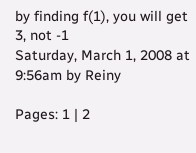by finding f(1), you will get 3, not -1
Saturday, March 1, 2008 at 9:56am by Reiny

Pages: 1 | 2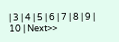| 3 | 4 | 5 | 6 | 7 | 8 | 9 | 10 | Next>>